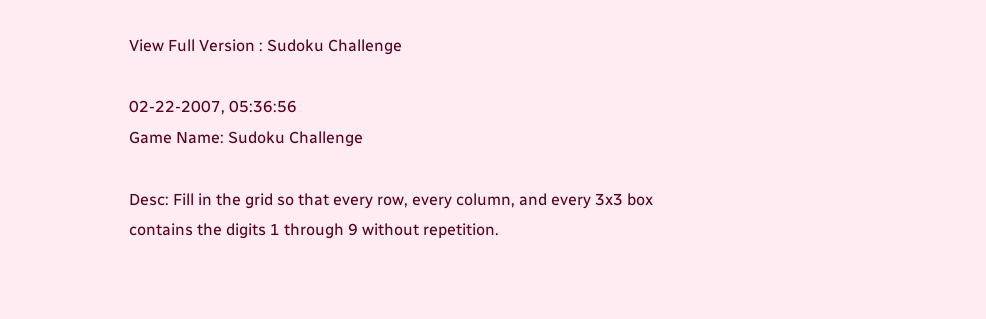View Full Version : Sudoku Challenge

02-22-2007, 05:36:56
Game Name: Sudoku Challenge

Desc: Fill in the grid so that every row, every column, and every 3x3 box contains the digits 1 through 9 without repetition.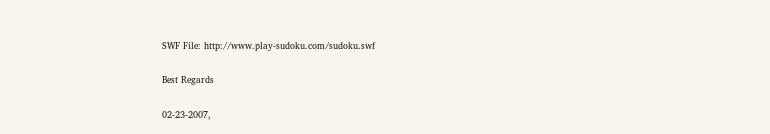SWF File: http://www.play-sudoku.com/sudoku.swf

Best Regards

02-23-2007,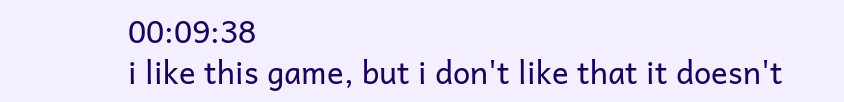00:09:38
i like this game, but i don't like that it doesn't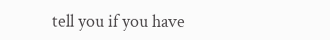tell you if you have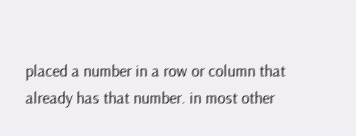placed a number in a row or column that already has that number. in most other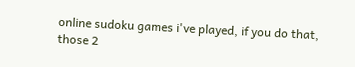online sudoku games i've played, if you do that, those 2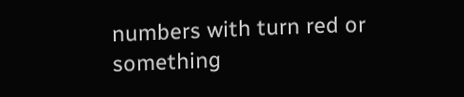numbers with turn red or something